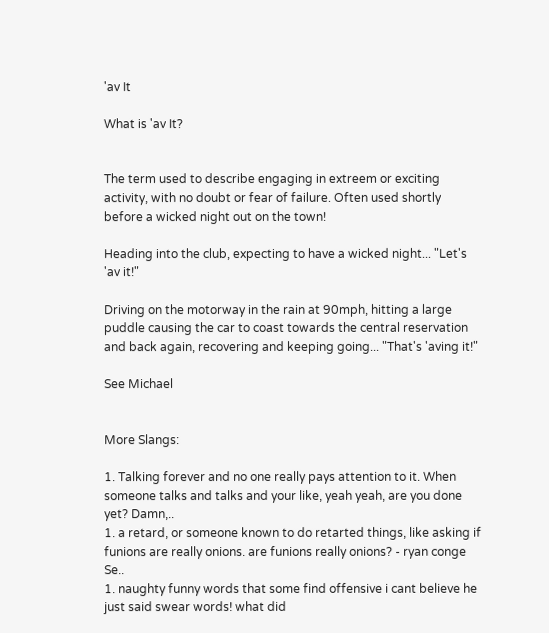'av It

What is 'av It?


The term used to describe engaging in extreem or exciting activity, with no doubt or fear of failure. Often used shortly before a wicked night out on the town!

Heading into the club, expecting to have a wicked night... "Let's 'av it!"

Driving on the motorway in the rain at 90mph, hitting a large puddle causing the car to coast towards the central reservation and back again, recovering and keeping going... "That's 'aving it!"

See Michael


More Slangs:

1. Talking forever and no one really pays attention to it. When someone talks and talks and your like, yeah yeah, are you done yet? Damn,..
1. a retard, or someone known to do retarted things, like asking if funions are really onions. are funions really onions? - ryan conge Se..
1. naughty funny words that some find offensive i cant believe he just said swear words! what did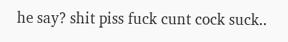he say? shit piss fuck cunt cock suck..